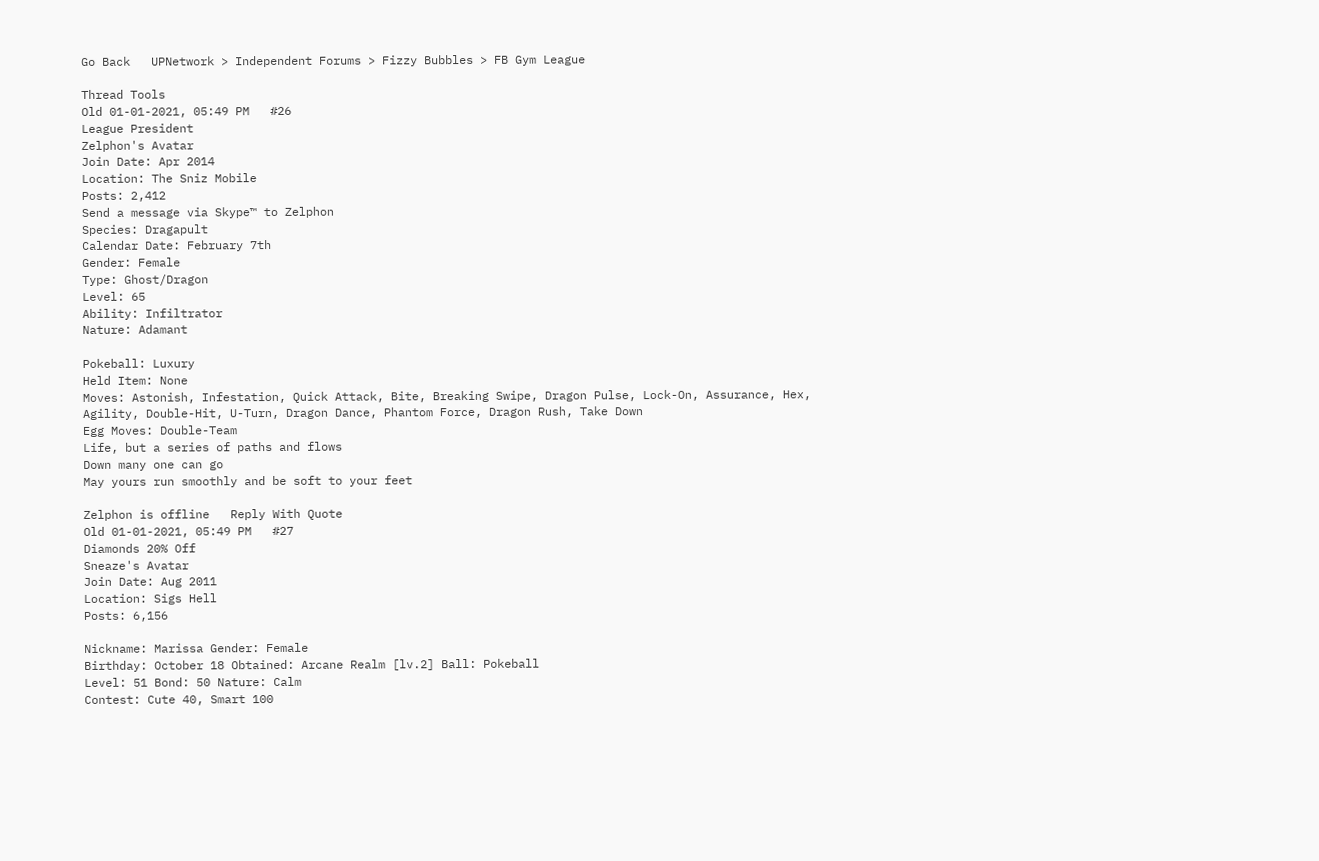Go Back   UPNetwork > Independent Forums > Fizzy Bubbles > FB Gym League

Thread Tools
Old 01-01-2021, 05:49 PM   #26
League President
Zelphon's Avatar
Join Date: Apr 2014
Location: The Sniz Mobile
Posts: 2,412
Send a message via Skype™ to Zelphon
Species: Dragapult
Calendar Date: February 7th
Gender: Female
Type: Ghost/Dragon
Level: 65
Ability: Infiltrator
Nature: Adamant

Pokeball: Luxury
Held Item: None
Moves: Astonish, Infestation, Quick Attack, Bite, Breaking Swipe, Dragon Pulse, Lock-On, Assurance, Hex, Agility, Double-Hit, U-Turn, Dragon Dance, Phantom Force, Dragon Rush, Take Down
Egg Moves: Double-Team
Life, but a series of paths and flows
Down many one can go
May yours run smoothly and be soft to your feet

Zelphon is offline   Reply With Quote
Old 01-01-2021, 05:49 PM   #27
Diamonds 20% Off
Sneaze's Avatar
Join Date: Aug 2011
Location: Sigs Hell
Posts: 6,156

Nickname: Marissa Gender: Female
Birthday: October 18 Obtained: Arcane Realm [lv.2] Ball: Pokeball
Level: 51 Bond: 50 Nature: Calm
Contest: Cute 40, Smart 100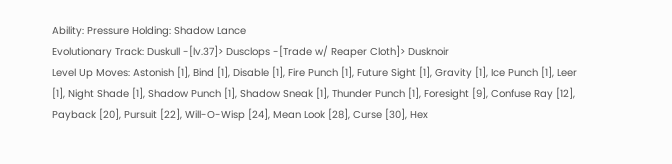Ability: Pressure Holding: Shadow Lance
Evolutionary Track: Duskull -[lv.37]> Dusclops -[Trade w/ Reaper Cloth]> Dusknoir
Level Up Moves: Astonish [1], Bind [1], Disable [1], Fire Punch [1], Future Sight [1], Gravity [1], Ice Punch [1], Leer [1], Night Shade [1], Shadow Punch [1], Shadow Sneak [1], Thunder Punch [1], Foresight [9], Confuse Ray [12], Payback [20], Pursuit [22], Will-O-Wisp [24], Mean Look [28], Curse [30], Hex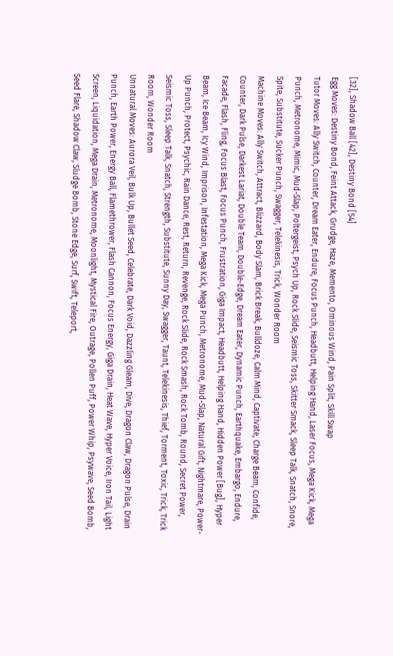[32], Shadow Ball [42], Destiny Bond [54]
Egg Moves: Destiny Bond, Feint Attack, Grudge, Haze, Memento, Ominous Wind, Pain Split, Skill Swap
Tutor Moves: Ally Switch, Counter, Dream Eater, Endure, Focus Punch, Headbutt, Helping Hand, Laser Focus, Mega Kick, Mega Punch, Metronome, Mimic, Mud-Slap, Poltergeist, Psych Up, Rock Slide, Seismic Toss, Skitter Smack, Sleep Talk, Snatch, Snore, Spite, Substitute, Sucker Punch, Swagger, Telekinesis, Trick, Wonder Room
Machine Moves: Ally Switch, Attract, Blizzard, Body Slam, Brick Break, Bulldoze, Calm Mind, Captivate, Charge Beam, Confide, Counter, Dark Pulse, Darkest Lariat, Double Team, Double-Edge, Dream Eater, Dynamic Punch, Earthquake, Embargo, Endure, Facade, Flash, Fling, Focus Blast, Focus Punch, Frustration, Giga Impact, Headbutt, Helping Hand, Hidden Power [Bug], Hyper Beam, Ice Beam, Icy Wind, Imprison, Infestation, Mega Kick, Mega Punch, Metronome, Mud-Slap, Natural Gift, Nightmare, Power-Up Punch, Protect, Psychic, Rain Dance, Rest, Return, Revenge, Rock Slide, Rock Smash, Rock Tomb, Round, Secret Power, Seismic Toss, Sleep Talk, Snatch, Strength, Substitute, Sunny Day, Swagger, Taunt, Telekinesis, Thief, Torment, Toxic, Trick, Trick Room, Wonder Room
Unnatural Moves: Aurora Veil, Bulk Up, Bullet Seed, Celebrate, Dark Void, Dazzling Gleam, Dive, Dragon Claw, Dragon Pulse, Drain Punch, Earth Power, Energy Ball, Flamethrower, Flash Cannon, Focus Energy, Giga Drain, Heat Wave, Hyper Voice, Iron Tail, Light Screen, Liquidation, Mega Drain, Metronome, Moonlight, Mystical Fire, Outrage, Pollen Puff, Power Whip, Psywave, Seed Bomb, Seed Flare, Shadow Claw, Sludge Bomb, Stone Edge, Surf, Swift, Teleport,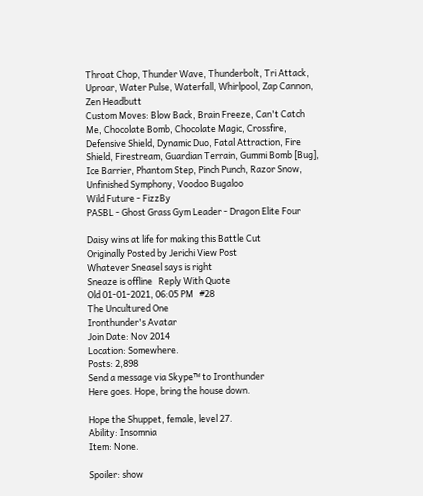Throat Chop, Thunder Wave, Thunderbolt, Tri Attack, Uproar, Water Pulse, Waterfall, Whirlpool, Zap Cannon, Zen Headbutt
Custom Moves: Blow Back, Brain Freeze, Can't Catch Me, Chocolate Bomb, Chocolate Magic, Crossfire, Defensive Shield, Dynamic Duo, Fatal Attraction, Fire Shield, Firestream, Guardian Terrain, Gummi Bomb [Bug], Ice Barrier, Phantom Step, Pinch Punch, Razor Snow, Unfinished Symphony, Voodoo Bugaloo
Wild Future - FizzBy
PASBL - Ghost Grass Gym Leader - Dragon Elite Four

Daisy wins at life for making this Battle Cut
Originally Posted by Jerichi View Post
Whatever Sneasel says is right
Sneaze is offline   Reply With Quote
Old 01-01-2021, 06:05 PM   #28
The Uncultured One
Ironthunder's Avatar
Join Date: Nov 2014
Location: Somewhere.
Posts: 2,898
Send a message via Skype™ to Ironthunder
Here goes. Hope, bring the house down.

Hope the Shuppet, female, level 27.
Ability: Insomnia
Item: None.

Spoiler: show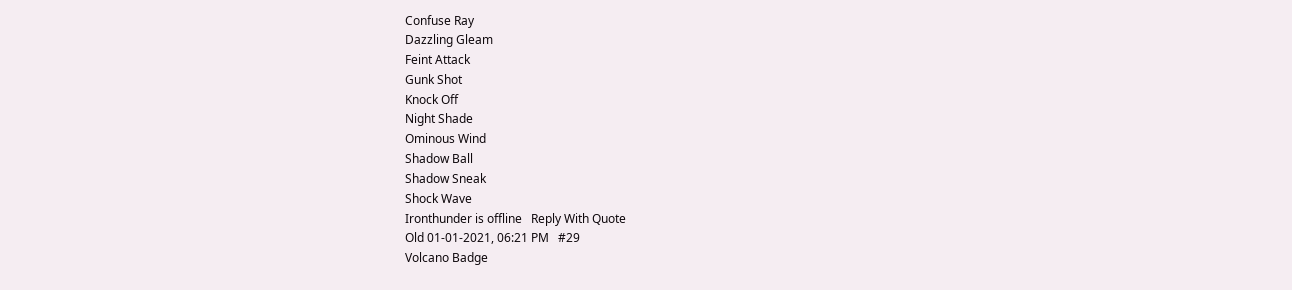Confuse Ray
Dazzling Gleam
Feint Attack
Gunk Shot
Knock Off
Night Shade
Ominous Wind
Shadow Ball
Shadow Sneak
Shock Wave
Ironthunder is offline   Reply With Quote
Old 01-01-2021, 06:21 PM   #29
Volcano Badge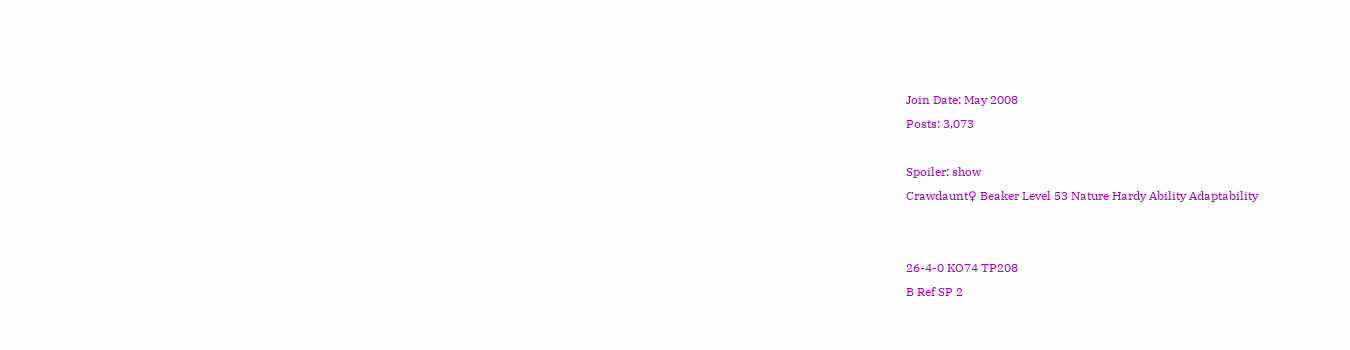Join Date: May 2008
Posts: 3,073

Spoiler: show
Crawdaunt♀ Beaker Level 53 Nature Hardy Ability Adaptability


26-4-0 KO74 TP208
B Ref SP 2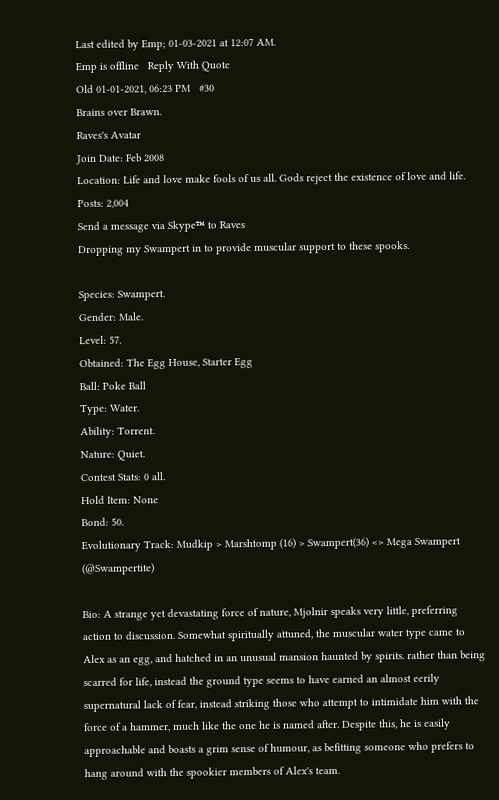Last edited by Emp; 01-03-2021 at 12:07 AM.
Emp is offline   Reply With Quote
Old 01-01-2021, 06:23 PM   #30
Brains over Brawn.
Raves's Avatar
Join Date: Feb 2008
Location: Life and love make fools of us all. Gods reject the existence of love and life.
Posts: 2,004
Send a message via Skype™ to Raves
Dropping my Swampert in to provide muscular support to these spooks.

Species: Swampert.
Gender: Male.
Level: 57.
Obtained: The Egg House, Starter Egg
Ball: Poke Ball
Type: Water.
Ability: Torrent.
Nature: Quiet.
Contest Stats: 0 all.
Hold Item: None
Bond: 50.
Evolutionary Track: Mudkip > Marshtomp (16) > Swampert(36) <> Mega Swampert (@Swampertite)

Bio: A strange yet devastating force of nature, Mjolnir speaks very little, preferring action to discussion. Somewhat spiritually attuned, the muscular water type came to Alex as an egg, and hatched in an unusual mansion haunted by spirits. rather than being scarred for life, instead the ground type seems to have earned an almost eerily supernatural lack of fear, instead striking those who attempt to intimidate him with the force of a hammer, much like the one he is named after. Despite this, he is easily approachable and boasts a grim sense of humour, as befitting someone who prefers to hang around with the spookier members of Alex's team.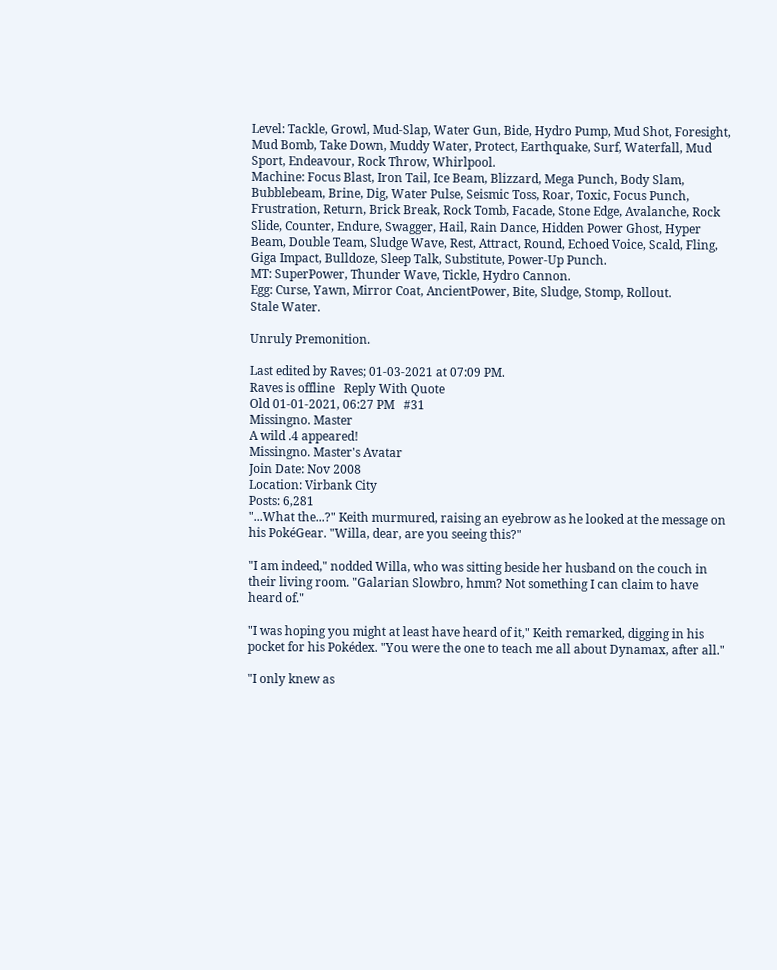Level: Tackle, Growl, Mud-Slap, Water Gun, Bide, Hydro Pump, Mud Shot, Foresight, Mud Bomb, Take Down, Muddy Water, Protect, Earthquake, Surf, Waterfall, Mud Sport, Endeavour, Rock Throw, Whirlpool.
Machine: Focus Blast, Iron Tail, Ice Beam, Blizzard, Mega Punch, Body Slam, Bubblebeam, Brine, Dig, Water Pulse, Seismic Toss, Roar, Toxic, Focus Punch, Frustration, Return, Brick Break, Rock Tomb, Facade, Stone Edge, Avalanche, Rock Slide, Counter, Endure, Swagger, Hail, Rain Dance, Hidden Power Ghost, Hyper Beam, Double Team, Sludge Wave, Rest, Attract, Round, Echoed Voice, Scald, Fling, Giga Impact, Bulldoze, Sleep Talk, Substitute, Power-Up Punch.
MT: SuperPower, Thunder Wave, Tickle, Hydro Cannon.
Egg: Curse, Yawn, Mirror Coat, AncientPower, Bite, Sludge, Stomp, Rollout.
Stale Water.

Unruly Premonition.

Last edited by Raves; 01-03-2021 at 07:09 PM.
Raves is offline   Reply With Quote
Old 01-01-2021, 06:27 PM   #31
Missingno. Master
A wild .4 appeared!
Missingno. Master's Avatar
Join Date: Nov 2008
Location: Virbank City
Posts: 6,281
"...What the...?" Keith murmured, raising an eyebrow as he looked at the message on his PokéGear. "Willa, dear, are you seeing this?"

"I am indeed," nodded Willa, who was sitting beside her husband on the couch in their living room. "Galarian Slowbro, hmm? Not something I can claim to have heard of."

"I was hoping you might at least have heard of it," Keith remarked, digging in his pocket for his Pokédex. "You were the one to teach me all about Dynamax, after all."

"I only knew as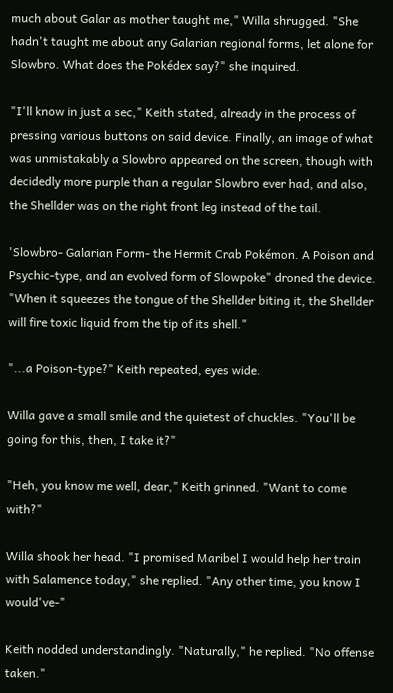much about Galar as mother taught me," Willa shrugged. "She hadn't taught me about any Galarian regional forms, let alone for Slowbro. What does the Pokédex say?" she inquired.

"I'll know in just a sec," Keith stated, already in the process of pressing various buttons on said device. Finally, an image of what was unmistakably a Slowbro appeared on the screen, though with decidedly more purple than a regular Slowbro ever had, and also, the Shellder was on the right front leg instead of the tail.

'Slowbro- Galarian Form- the Hermit Crab Pokémon. A Poison and Psychic-type, and an evolved form of Slowpoke" droned the device. "When it squeezes the tongue of the Shellder biting it, the Shellder will fire toxic liquid from the tip of its shell."

"...a Poison-type?" Keith repeated, eyes wide.

Willa gave a small smile and the quietest of chuckles. "You'll be going for this, then, I take it?"

"Heh, you know me well, dear," Keith grinned. "Want to come with?"

Willa shook her head. "I promised Maribel I would help her train with Salamence today," she replied. "Any other time, you know I would've-"

Keith nodded understandingly. "Naturally," he replied. "No offense taken."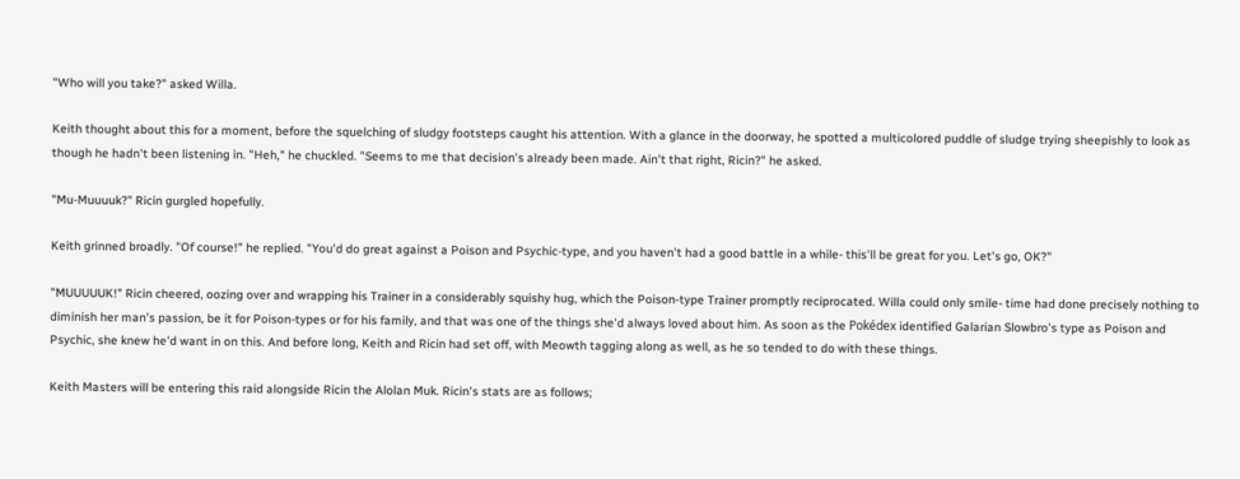"Who will you take?" asked Willa.

Keith thought about this for a moment, before the squelching of sludgy footsteps caught his attention. With a glance in the doorway, he spotted a multicolored puddle of sludge trying sheepishly to look as though he hadn't been listening in. "Heh," he chuckled. "Seems to me that decision's already been made. Ain't that right, Ricin?" he asked.

"Mu-Muuuuk?" Ricin gurgled hopefully.

Keith grinned broadly. "Of course!" he replied. "You'd do great against a Poison and Psychic-type, and you haven't had a good battle in a while- this'll be great for you. Let's go, OK?"

"MUUUUUK!" Ricin cheered, oozing over and wrapping his Trainer in a considerably squishy hug, which the Poison-type Trainer promptly reciprocated. Willa could only smile- time had done precisely nothing to diminish her man's passion, be it for Poison-types or for his family, and that was one of the things she'd always loved about him. As soon as the Pokédex identified Galarian Slowbro's type as Poison and Psychic, she knew he'd want in on this. And before long, Keith and Ricin had set off, with Meowth tagging along as well, as he so tended to do with these things.

Keith Masters will be entering this raid alongside Ricin the Alolan Muk. Ricin's stats are as follows;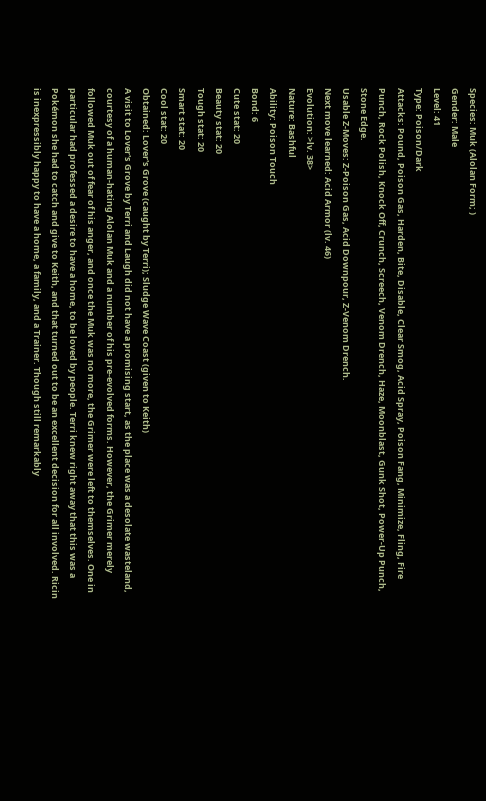Species: Muk (Alolan Form; )
Gender: Male
Level: 41
Type: Poison/Dark
Attacks: Pound, Poison Gas, Harden, Bite, Disable, Clear Smog, Acid Spray, Poison Fang, Minimize, Fling, Fire Punch, Rock Polish, Knock Off, Crunch, Screech, Venom Drench, Haze, Moonblast, Gunk Shot, Power-Up Punch, Stone Edge.
Usable Z-Moves: Z-Poison Gas, Acid Downpour, Z-Venom Drench.
Next move learned: Acid Armor (lv. 46)
Evolution: >lv. 38>
Nature: Bashful
Ability: Poison Touch
Bond: 6
Cute stat: 20
Beauty stat: 20
Tough stat: 20
Smart stat: 20
Cool stat: 20
Obtained: Lover's Grove (caught by Terri); Sludge Wave Coast (given to Keith)
A visit to Lover's Grove by Terri and Laugh did not have a promising start, as the place was a desolate wasteland, courtesy of a human-hating Alolan Muk and a number of his pre-evolved forms. However, the Grimer merely followed Muk out of fear of his anger, and once the Muk was no more, the Grimer were left to themselves. One in particular had professed a desire to have a home, to be loved by people. Terri knew right away that this was a Pokémon she had to catch and give to Keith, and that turned out to be an excellent decision for all involved. Ricin is inexpressibly happy to have a home, a family, and a Trainer. Though still remarkably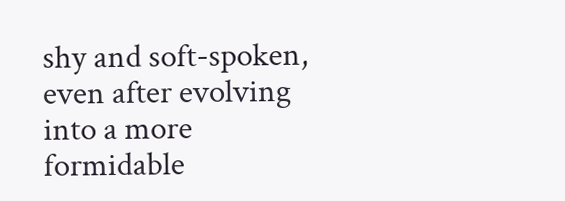shy and soft-spoken, even after evolving into a more formidable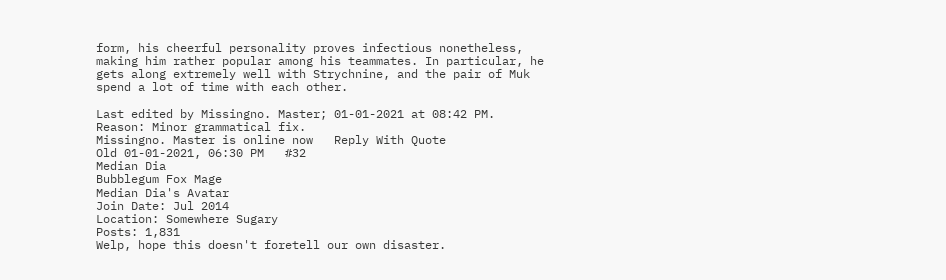form, his cheerful personality proves infectious nonetheless, making him rather popular among his teammates. In particular, he gets along extremely well with Strychnine, and the pair of Muk spend a lot of time with each other.

Last edited by Missingno. Master; 01-01-2021 at 08:42 PM. Reason: Minor grammatical fix.
Missingno. Master is online now   Reply With Quote
Old 01-01-2021, 06:30 PM   #32
Median Dia
Bubblegum Fox Mage
Median Dia's Avatar
Join Date: Jul 2014
Location: Somewhere Sugary
Posts: 1,831
Welp, hope this doesn't foretell our own disaster.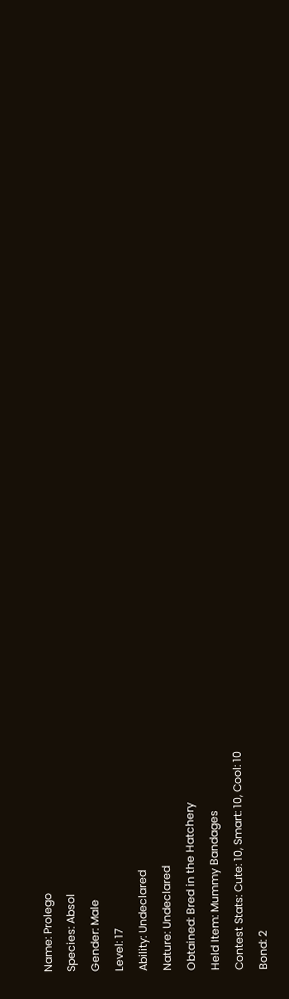Name: Prolego
Species: Absol
Gender: Male
Level: 17
Ability: Undeclared
Nature: Undeclared
Obtained: Bred in the Hatchery
Held Item: Mummy Bandages
Contest Stats: Cute: 10, Smart: 10, Cool: 10
Bond: 2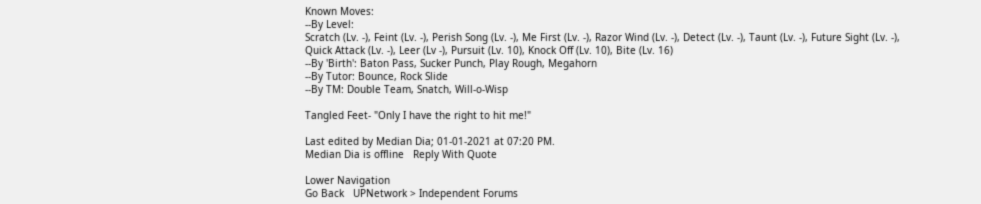Known Moves:
--By Level:
Scratch (Lv. -), Feint (Lv. -), Perish Song (Lv. -), Me First (Lv. -), Razor Wind (Lv. -), Detect (Lv. -), Taunt (Lv. -), Future Sight (Lv. -), Quick Attack (Lv. -), Leer (Lv -), Pursuit (Lv. 10), Knock Off (Lv. 10), Bite (Lv. 16)
--By 'Birth': Baton Pass, Sucker Punch, Play Rough, Megahorn
--By Tutor: Bounce, Rock Slide
--By TM: Double Team, Snatch, Will-o-Wisp

Tangled Feet- "Only I have the right to hit me!"

Last edited by Median Dia; 01-01-2021 at 07:20 PM.
Median Dia is offline   Reply With Quote

Lower Navigation
Go Back   UPNetwork > Independent Forums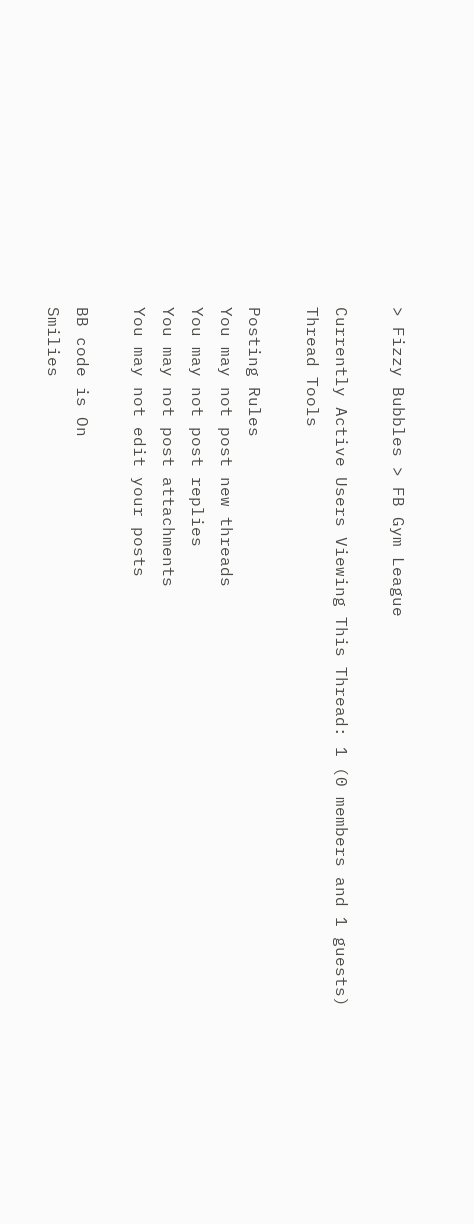> Fizzy Bubbles > FB Gym League

Currently Active Users Viewing This Thread: 1 (0 members and 1 guests)
Thread Tools

Posting Rules
You may not post new threads
You may not post replies
You may not post attachments
You may not edit your posts

BB code is On
Smilies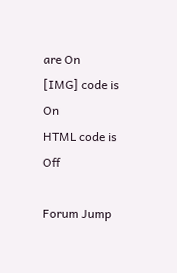are On
[IMG] code is On
HTML code is Off

Forum Jump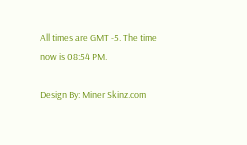All times are GMT -5. The time now is 08:54 PM.

Design By: Miner Skinz.com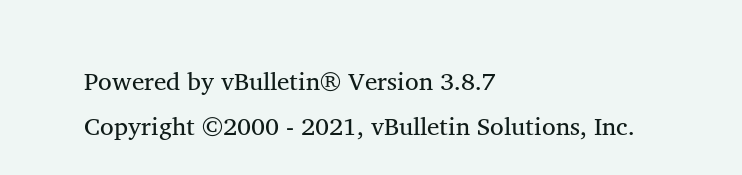Powered by vBulletin® Version 3.8.7
Copyright ©2000 - 2021, vBulletin Solutions, Inc.